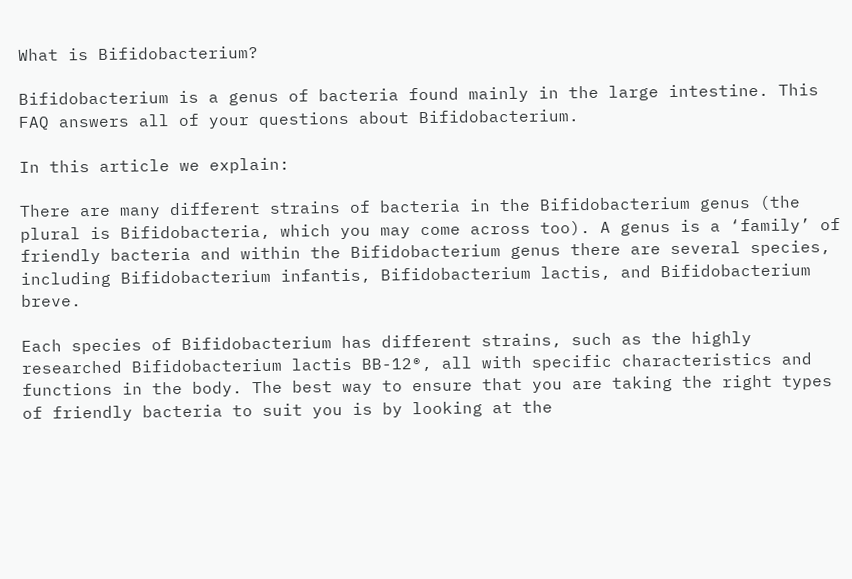What is Bifidobacterium?

Bifidobacterium is a genus of bacteria found mainly in the large intestine. This FAQ answers all of your questions about Bifidobacterium.

In this article we explain:

There are many different strains of bacteria in the Bifidobacterium genus (the plural is Bifidobacteria, which you may come across too). A genus is a ‘family’ of friendly bacteria and within the Bifidobacterium genus there are several species, including Bifidobacterium infantis, Bifidobacterium lactis, and Bifidobacterium breve.

Each species of Bifidobacterium has different strains, such as the highly researched Bifidobacterium lactis BB-12®, all with specific characteristics and functions in the body. The best way to ensure that you are taking the right types of friendly bacteria to suit you is by looking at the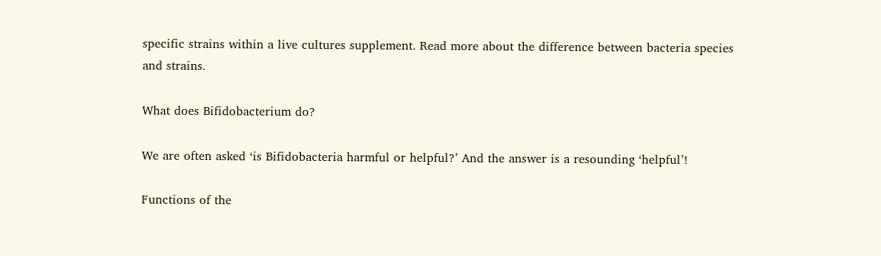specific strains within a live cultures supplement. Read more about the difference between bacteria species and strains.

What does Bifidobacterium do?

We are often asked ‘is Bifidobacteria harmful or helpful?’ And the answer is a resounding ‘helpful’!

Functions of the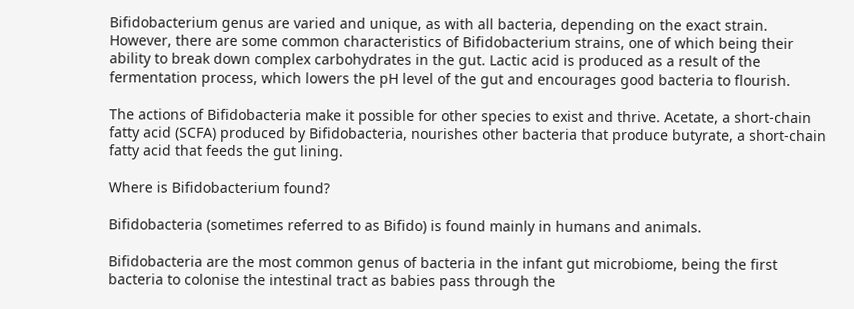Bifidobacterium genus are varied and unique, as with all bacteria, depending on the exact strain. However, there are some common characteristics of Bifidobacterium strains, one of which being their ability to break down complex carbohydrates in the gut. Lactic acid is produced as a result of the fermentation process, which lowers the pH level of the gut and encourages good bacteria to flourish.

The actions of Bifidobacteria make it possible for other species to exist and thrive. Acetate, a short-chain fatty acid (SCFA) produced by Bifidobacteria, nourishes other bacteria that produce butyrate, a short-chain fatty acid that feeds the gut lining.

Where is Bifidobacterium found?

Bifidobacteria (sometimes referred to as Bifido) is found mainly in humans and animals.

Bifidobacteria are the most common genus of bacteria in the infant gut microbiome, being the first bacteria to colonise the intestinal tract as babies pass through the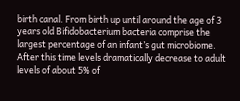birth canal. From birth up until around the age of 3 years old Bifidobacterium bacteria comprise the largest percentage of an infant’s gut microbiome. After this time levels dramatically decrease to adult levels of about 5% of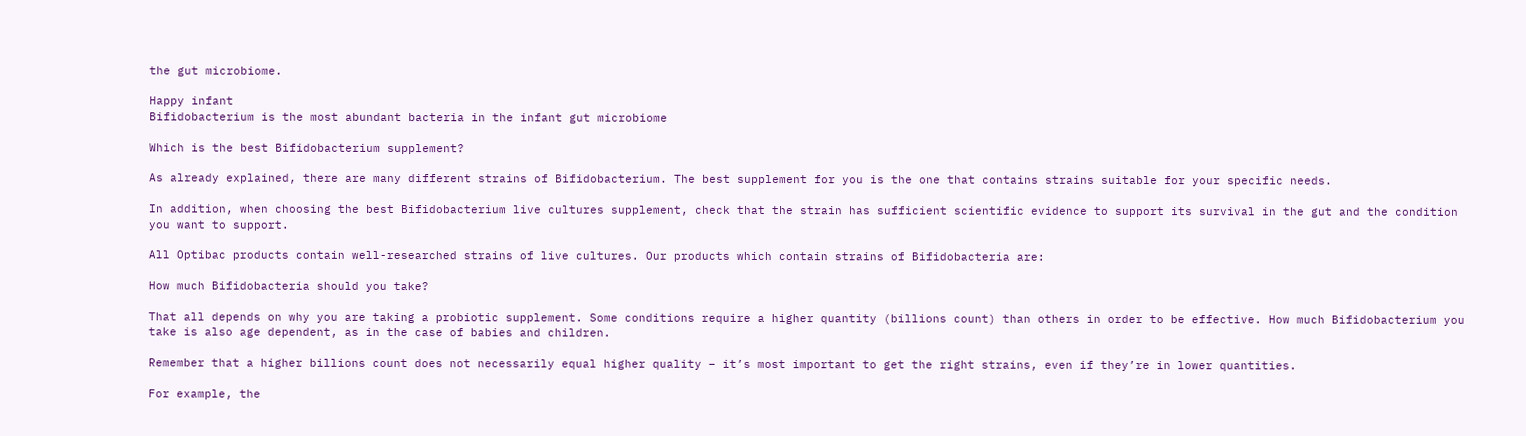the gut microbiome.

Happy infant
Bifidobacterium is the most abundant bacteria in the infant gut microbiome

Which is the best Bifidobacterium supplement?

As already explained, there are many different strains of Bifidobacterium. The best supplement for you is the one that contains strains suitable for your specific needs.

In addition, when choosing the best Bifidobacterium live cultures supplement, check that the strain has sufficient scientific evidence to support its survival in the gut and the condition you want to support.

All Optibac products contain well-researched strains of live cultures. Our products which contain strains of Bifidobacteria are:

How much Bifidobacteria should you take?

That all depends on why you are taking a probiotic supplement. Some conditions require a higher quantity (billions count) than others in order to be effective. How much Bifidobacterium you take is also age dependent, as in the case of babies and children.

Remember that a higher billions count does not necessarily equal higher quality – it’s most important to get the right strains, even if they’re in lower quantities.

For example, the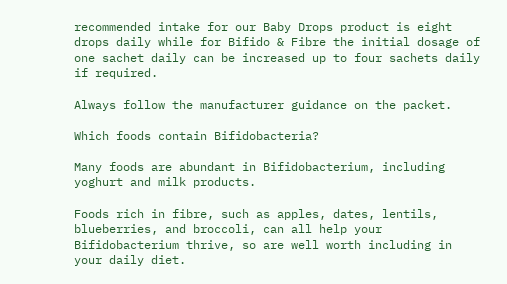recommended intake for our Baby Drops product is eight drops daily while for Bifido & Fibre the initial dosage of one sachet daily can be increased up to four sachets daily if required.

Always follow the manufacturer guidance on the packet.

Which foods contain Bifidobacteria?

Many foods are abundant in Bifidobacterium, including yoghurt and milk products.

Foods rich in fibre, such as apples, dates, lentils, blueberries, and broccoli, can all help your Bifidobacterium thrive, so are well worth including in your daily diet.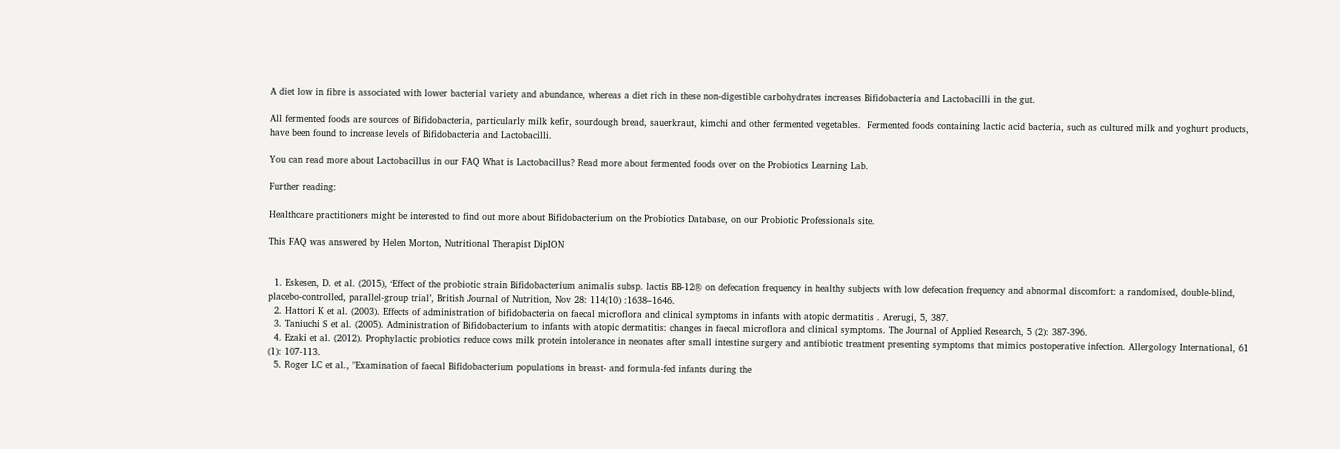A diet low in fibre is associated with lower bacterial variety and abundance, whereas a diet rich in these non-digestible carbohydrates increases Bifidobacteria and Lactobacilli in the gut.

All fermented foods are sources of Bifidobacteria, particularly milk kefir, sourdough bread, sauerkraut, kimchi and other fermented vegetables.  Fermented foods containing lactic acid bacteria, such as cultured milk and yoghurt products, have been found to increase levels of Bifidobacteria and Lactobacilli.

You can read more about Lactobacillus in our FAQ What is Lactobacillus? Read more about fermented foods over on the Probiotics Learning Lab.

Further reading:

Healthcare practitioners might be interested to find out more about Bifidobacterium on the Probiotics Database, on our Probiotic Professionals site.

This FAQ was answered by Helen Morton, Nutritional Therapist DipION


  1. Eskesen, D. et al. (2015), ‘Effect of the probiotic strain Bifidobacterium animalis subsp. lactis BB-12® on defecation frequency in healthy subjects with low defecation frequency and abnormal discomfort: a randomised, double-blind, placebo-controlled, parallel-group trial’, British Journal of Nutrition, Nov 28: 114(10) :1638–1646.
  2. Hattori K et al. (2003). Effects of administration of bifidobacteria on faecal microflora and clinical symptoms in infants with atopic dermatitis . Arerugi, 5, 387.
  3. Taniuchi S et al. (2005). Administration of Bifidobacterium to infants with atopic dermatitis: changes in faecal microflora and clinical symptoms. The Journal of Applied Research, 5 (2): 387-396.
  4. Ezaki et al. (2012). Prophylactic probiotics reduce cows milk protein intolerance in neonates after small intestine surgery and antibiotic treatment presenting symptoms that mimics postoperative infection. Allergology International, 61 (1): 107-113.
  5. Roger LC et al., "Examination of faecal Bifidobacterium populations in breast- and formula-fed infants during the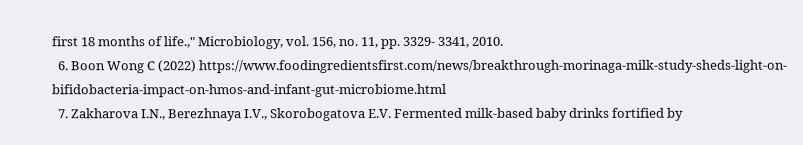first 18 months of life.," Microbiology, vol. 156, no. 11, pp. 3329- 3341, 2010.
  6. Boon Wong C (2022) https://www.foodingredientsfirst.com/news/breakthrough-morinaga-milk-study-sheds-light-on-bifidobacteria-impact-on-hmos-and-infant-gut-microbiome.html
  7. Zakharova I.N., Berezhnaya I.V., Skorobogatova E.V. Fermented milk-based baby drinks fortified by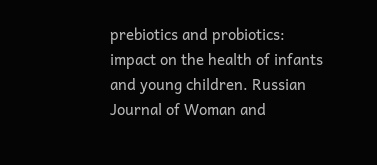prebiotics and probiotics: impact on the health of infants and young children. Russian Journal of Woman and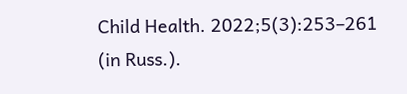Child Health. 2022;5(3):253–261 (in Russ.).